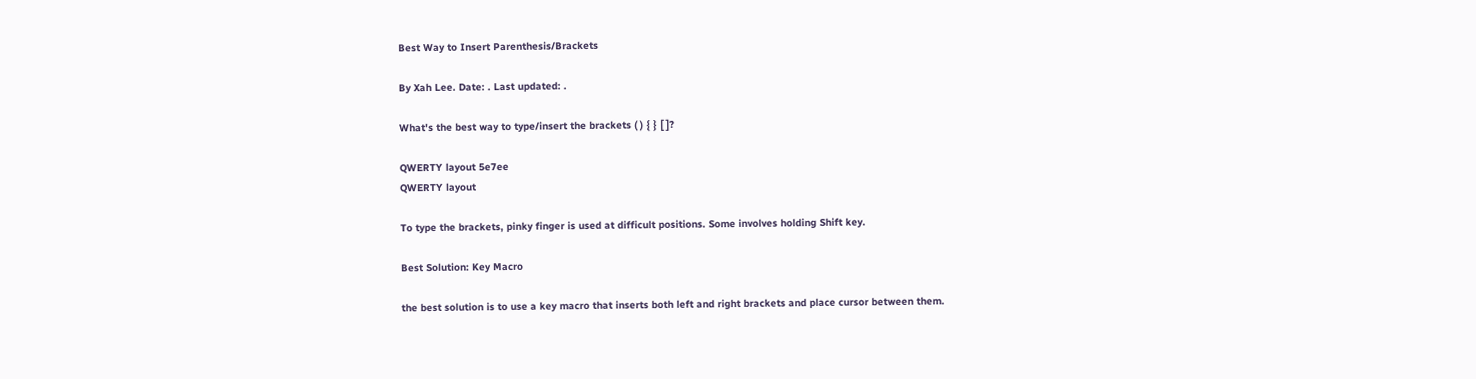Best Way to Insert Parenthesis/Brackets

By Xah Lee. Date: . Last updated: .

What's the best way to type/insert the brackets ( ) { } [ ]?

QWERTY layout 5e7ee
QWERTY layout

To type the brackets, pinky finger is used at difficult positions. Some involves holding Shift key.

Best Solution: Key Macro

the best solution is to use a key macro that inserts both left and right brackets and place cursor between them.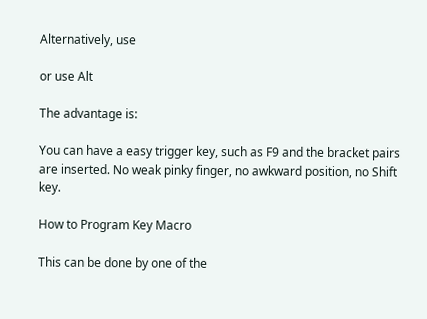Alternatively, use

or use Alt

The advantage is:

You can have a easy trigger key, such as F9 and the bracket pairs are inserted. No weak pinky finger, no awkward position, no Shift key.

How to Program Key Macro

This can be done by one of the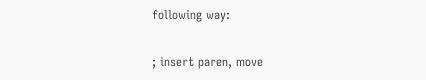following way:

; insert paren, move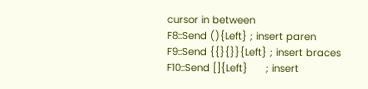cursor in between
F8::Send (){Left} ; insert paren
F9::Send {{}{}}{Left} ; insert braces
F10::Send []{Left}      ; insert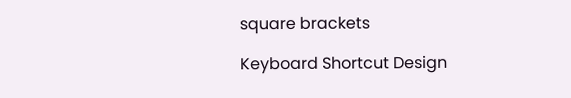square brackets

Keyboard Shortcut Design